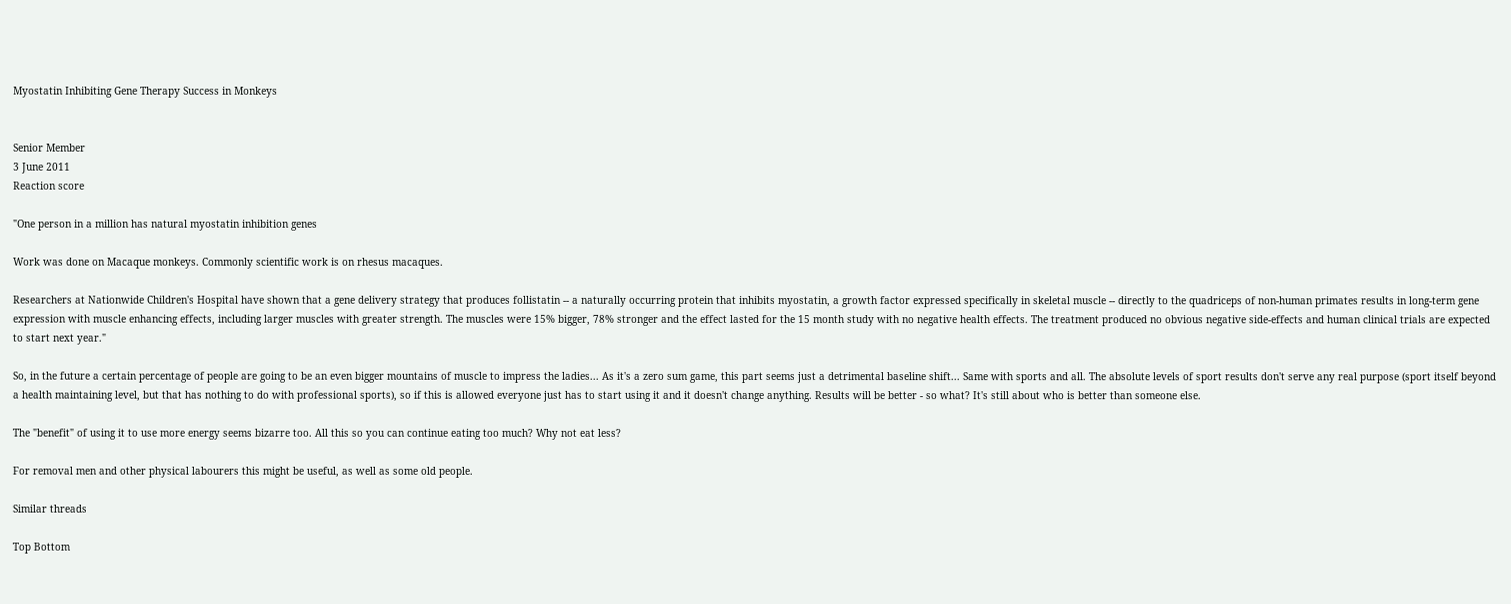Myostatin Inhibiting Gene Therapy Success in Monkeys


Senior Member
3 June 2011
Reaction score

"One person in a million has natural myostatin inhibition genes

Work was done on Macaque monkeys. Commonly scientific work is on rhesus macaques.

Researchers at Nationwide Children's Hospital have shown that a gene delivery strategy that produces follistatin -- a naturally occurring protein that inhibits myostatin, a growth factor expressed specifically in skeletal muscle -- directly to the quadriceps of non-human primates results in long-term gene expression with muscle enhancing effects, including larger muscles with greater strength. The muscles were 15% bigger, 78% stronger and the effect lasted for the 15 month study with no negative health effects. The treatment produced no obvious negative side-effects and human clinical trials are expected to start next year."

So, in the future a certain percentage of people are going to be an even bigger mountains of muscle to impress the ladies... As it's a zero sum game, this part seems just a detrimental baseline shift... Same with sports and all. The absolute levels of sport results don't serve any real purpose (sport itself beyond a health maintaining level, but that has nothing to do with professional sports), so if this is allowed everyone just has to start using it and it doesn't change anything. Results will be better - so what? It's still about who is better than someone else.

The "benefit" of using it to use more energy seems bizarre too. All this so you can continue eating too much? Why not eat less?

For removal men and other physical labourers this might be useful, as well as some old people.

Similar threads

Top Bottom